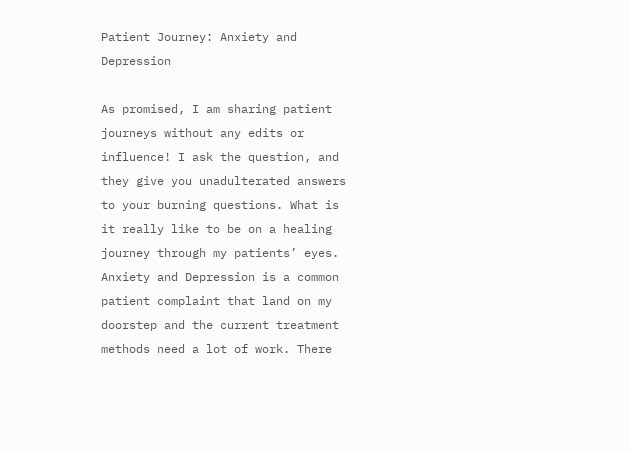Patient Journey: Anxiety and Depression

As promised, I am sharing patient journeys without any edits or influence! I ask the question, and they give you unadulterated answers to your burning questions. What is it really like to be on a healing journey through my patients’ eyes. Anxiety and Depression is a common patient complaint that land on my doorstep and the current treatment methods need a lot of work. There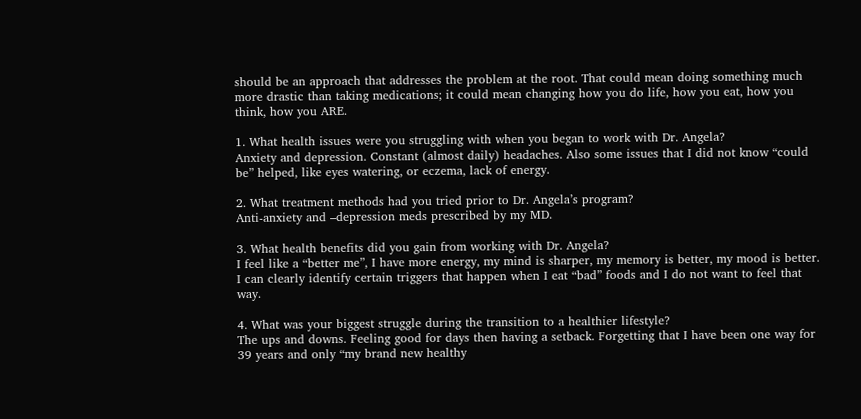should be an approach that addresses the problem at the root. That could mean doing something much more drastic than taking medications; it could mean changing how you do life, how you eat, how you think, how you ARE.

1. What health issues were you struggling with when you began to work with Dr. Angela?
Anxiety and depression. Constant (almost daily) headaches. Also some issues that I did not know “could be” helped, like eyes watering, or eczema, lack of energy.

2. What treatment methods had you tried prior to Dr. Angela’s program?
Anti-anxiety and –depression meds prescribed by my MD.

3. What health benefits did you gain from working with Dr. Angela?
I feel like a “better me”, I have more energy, my mind is sharper, my memory is better, my mood is better. I can clearly identify certain triggers that happen when I eat “bad” foods and I do not want to feel that way.

4. What was your biggest struggle during the transition to a healthier lifestyle?
The ups and downs. Feeling good for days then having a setback. Forgetting that I have been one way for 39 years and only “my brand new healthy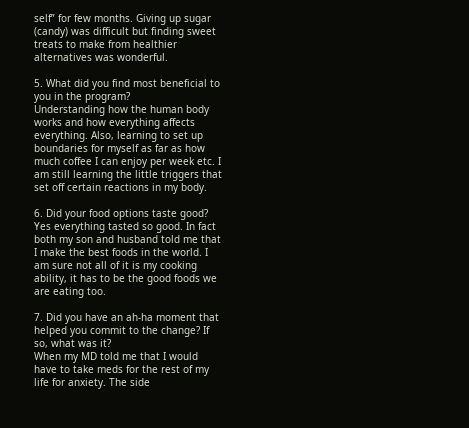self” for few months. Giving up sugar (candy) was difficult but finding sweet treats to make from healthier alternatives was wonderful.

5. What did you find most beneficial to you in the program?
Understanding how the human body works and how everything affects everything. Also, learning to set up boundaries for myself as far as how much coffee I can enjoy per week etc. I am still learning the little triggers that set off certain reactions in my body.

6. Did your food options taste good?
Yes everything tasted so good. In fact both my son and husband told me that I make the best foods in the world. I am sure not all of it is my cooking ability, it has to be the good foods we are eating too.

7. Did you have an ah-ha moment that helped you commit to the change? If so, what was it?
When my MD told me that I would have to take meds for the rest of my life for anxiety. The side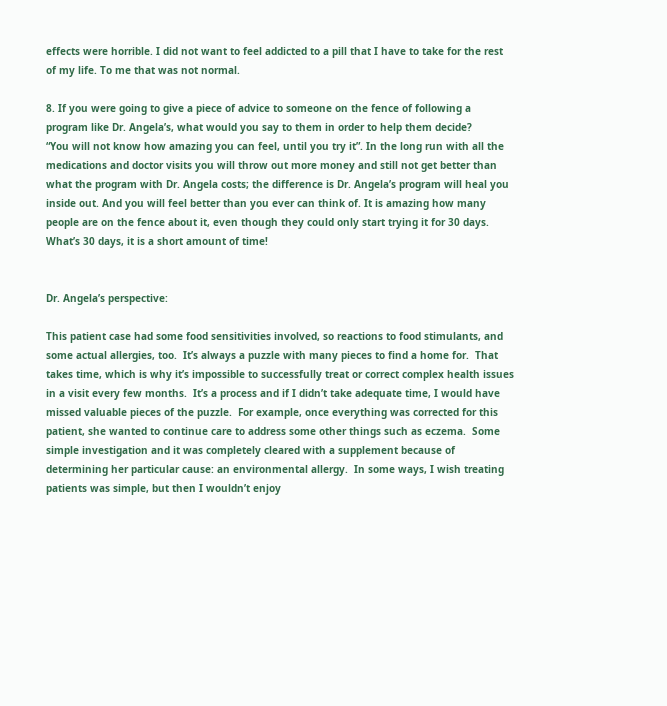effects were horrible. I did not want to feel addicted to a pill that I have to take for the rest of my life. To me that was not normal.

8. If you were going to give a piece of advice to someone on the fence of following a program like Dr. Angela’s, what would you say to them in order to help them decide?
“You will not know how amazing you can feel, until you try it”. In the long run with all the medications and doctor visits you will throw out more money and still not get better than what the program with Dr. Angela costs; the difference is Dr. Angela’s program will heal you inside out. And you will feel better than you ever can think of. It is amazing how many people are on the fence about it, even though they could only start trying it for 30 days. What’s 30 days, it is a short amount of time!


Dr. Angela’s perspective:

This patient case had some food sensitivities involved, so reactions to food stimulants, and some actual allergies, too.  It’s always a puzzle with many pieces to find a home for.  That takes time, which is why it’s impossible to successfully treat or correct complex health issues in a visit every few months.  It’s a process and if I didn’t take adequate time, I would have missed valuable pieces of the puzzle.  For example, once everything was corrected for this patient, she wanted to continue care to address some other things such as eczema.  Some simple investigation and it was completely cleared with a supplement because of determining her particular cause: an environmental allergy.  In some ways, I wish treating patients was simple, but then I wouldn’t enjoy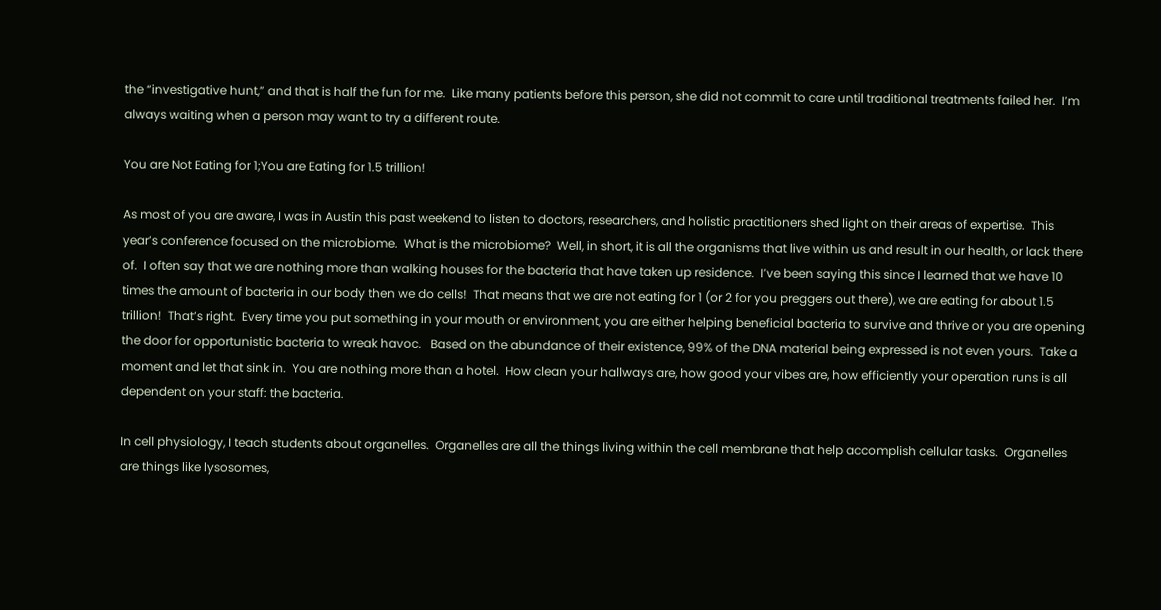the “investigative hunt,” and that is half the fun for me.  Like many patients before this person, she did not commit to care until traditional treatments failed her.  I’m always waiting when a person may want to try a different route.

You are Not Eating for 1;You are Eating for 1.5 trillion!

As most of you are aware, I was in Austin this past weekend to listen to doctors, researchers, and holistic practitioners shed light on their areas of expertise.  This year’s conference focused on the microbiome.  What is the microbiome?  Well, in short, it is all the organisms that live within us and result in our health, or lack there of.  I often say that we are nothing more than walking houses for the bacteria that have taken up residence.  I’ve been saying this since I learned that we have 10 times the amount of bacteria in our body then we do cells!  That means that we are not eating for 1 (or 2 for you preggers out there), we are eating for about 1.5 trillion!  That’s right.  Every time you put something in your mouth or environment, you are either helping beneficial bacteria to survive and thrive or you are opening the door for opportunistic bacteria to wreak havoc.   Based on the abundance of their existence, 99% of the DNA material being expressed is not even yours.  Take a moment and let that sink in.  You are nothing more than a hotel.  How clean your hallways are, how good your vibes are, how efficiently your operation runs is all dependent on your staff: the bacteria.

In cell physiology, I teach students about organelles.  Organelles are all the things living within the cell membrane that help accomplish cellular tasks.  Organelles are things like lysosomes,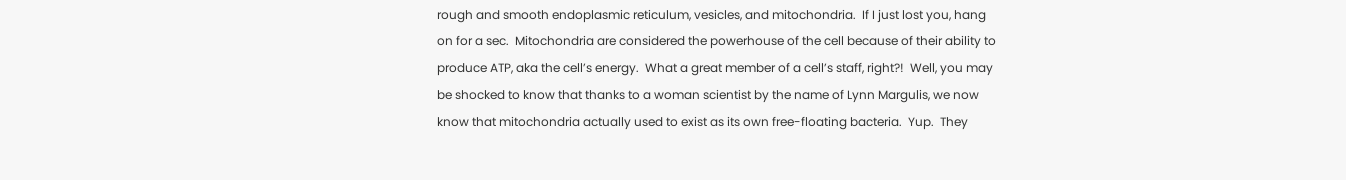rough and smooth endoplasmic reticulum, vesicles, and mitochondria.  If I just lost you, hang on for a sec.  Mitochondria are considered the powerhouse of the cell because of their ability to produce ATP, aka the cell’s energy.  What a great member of a cell’s staff, right?!  Well, you may be shocked to know that thanks to a woman scientist by the name of Lynn Margulis, we now know that mitochondria actually used to exist as its own free-floating bacteria.  Yup.  They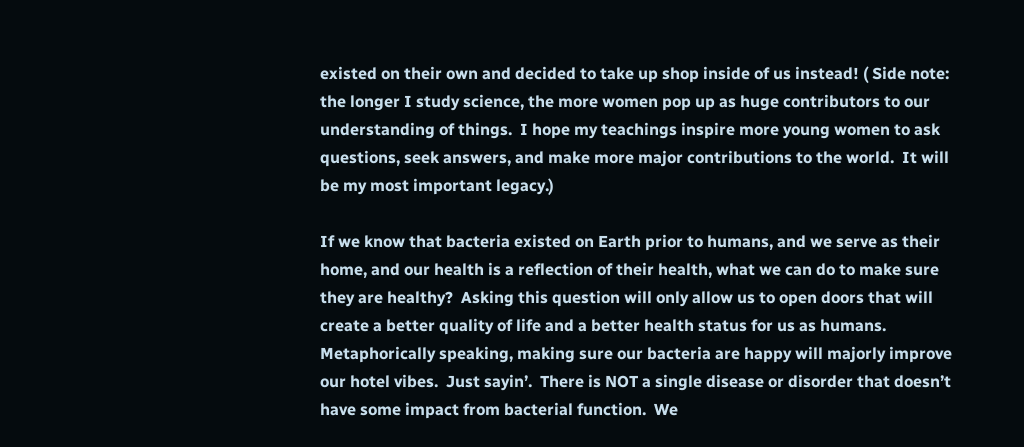existed on their own and decided to take up shop inside of us instead! ( Side note: the longer I study science, the more women pop up as huge contributors to our understanding of things.  I hope my teachings inspire more young women to ask questions, seek answers, and make more major contributions to the world.  It will be my most important legacy.)

If we know that bacteria existed on Earth prior to humans, and we serve as their home, and our health is a reflection of their health, what we can do to make sure they are healthy?  Asking this question will only allow us to open doors that will create a better quality of life and a better health status for us as humans.  Metaphorically speaking, making sure our bacteria are happy will majorly improve our hotel vibes.  Just sayin’.  There is NOT a single disease or disorder that doesn’t have some impact from bacterial function.  We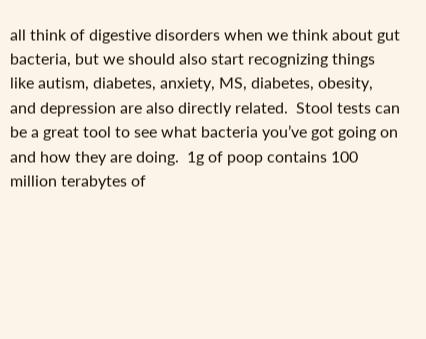all think of digestive disorders when we think about gut bacteria, but we should also start recognizing things like autism, diabetes, anxiety, MS, diabetes, obesity, and depression are also directly related.  Stool tests can be a great tool to see what bacteria you’ve got going on and how they are doing.  1g of poop contains 100 million terabytes of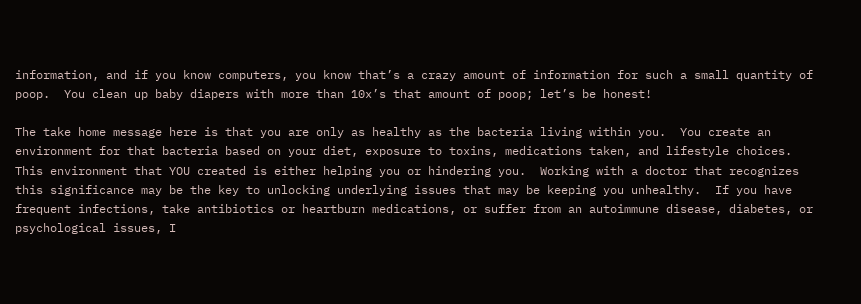information, and if you know computers, you know that’s a crazy amount of information for such a small quantity of poop.  You clean up baby diapers with more than 10x’s that amount of poop; let’s be honest!

The take home message here is that you are only as healthy as the bacteria living within you.  You create an environment for that bacteria based on your diet, exposure to toxins, medications taken, and lifestyle choices.  This environment that YOU created is either helping you or hindering you.  Working with a doctor that recognizes this significance may be the key to unlocking underlying issues that may be keeping you unhealthy.  If you have frequent infections, take antibiotics or heartburn medications, or suffer from an autoimmune disease, diabetes, or psychological issues, I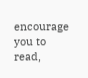encourage you to read,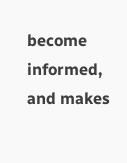become informed, and makes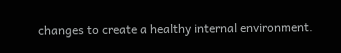changes to create a healthy internal environment.